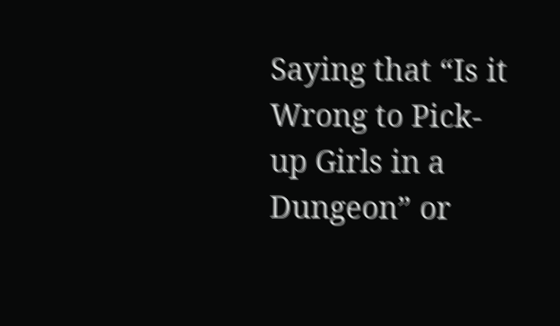Saying that “Is it Wrong to Pick-up Girls in a Dungeon” or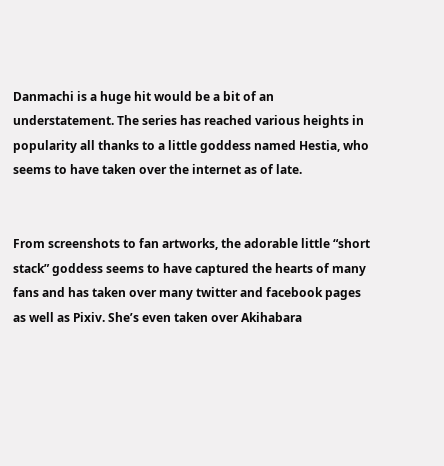Danmachi is a huge hit would be a bit of an understatement. The series has reached various heights in popularity all thanks to a little goddess named Hestia, who seems to have taken over the internet as of late.


From screenshots to fan artworks, the adorable little “short stack” goddess seems to have captured the hearts of many fans and has taken over many twitter and facebook pages as well as Pixiv. She’s even taken over Akihabara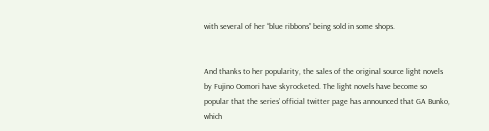with several of her “blue ribbons” being sold in some shops.


And thanks to her popularity, the sales of the original source light novels by Fujino Oomori have skyrocketed. The light novels have become so popular that the series’ official twitter page has announced that GA Bunko, which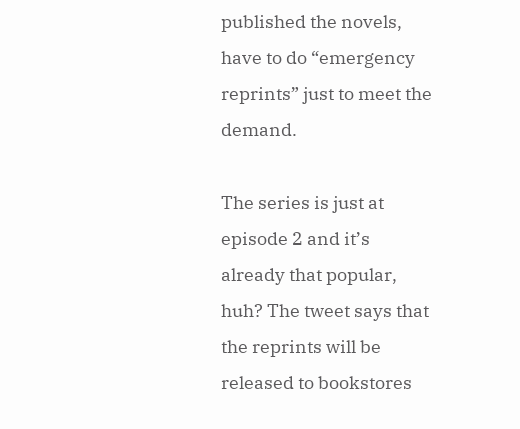published the novels, have to do “emergency reprints” just to meet the demand.

The series is just at episode 2 and it’s already that popular, huh? The tweet says that the reprints will be released to bookstores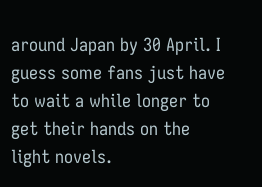around Japan by 30 April. I guess some fans just have to wait a while longer to get their hands on the light novels.